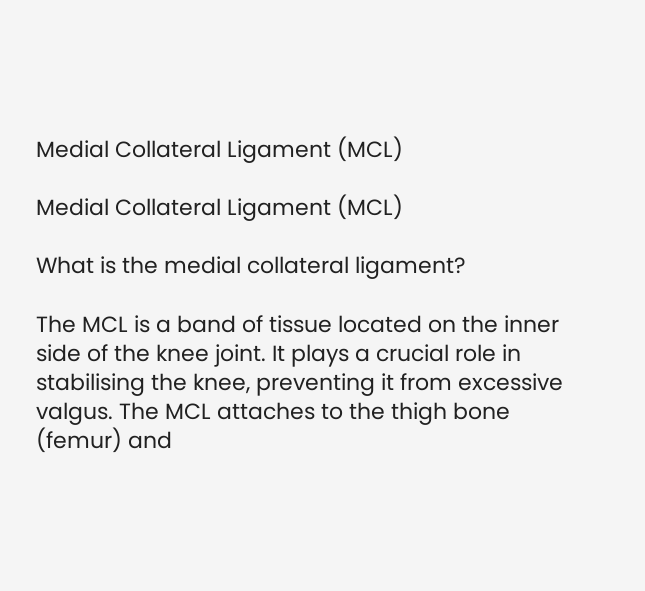Medial Collateral Ligament (MCL)

Medial Collateral Ligament (MCL)

What is the medial collateral ligament?

The MCL is a band of tissue located on the inner side of the knee joint. It plays a crucial role in stabilising the knee, preventing it from excessive valgus. The MCL attaches to the thigh bone (femur) and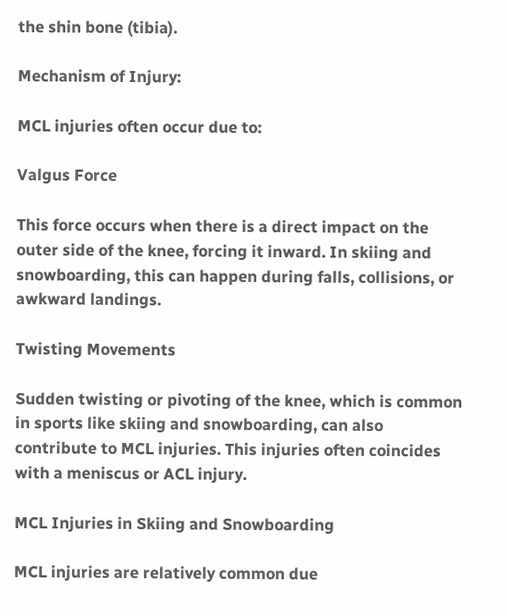the shin bone (tibia).

Mechanism of Injury:

MCL injuries often occur due to:

Valgus Force

This force occurs when there is a direct impact on the outer side of the knee, forcing it inward. In skiing and snowboarding, this can happen during falls, collisions, or awkward landings.

Twisting Movements

Sudden twisting or pivoting of the knee, which is common in sports like skiing and snowboarding, can also contribute to MCL injuries. This injuries often coincides with a meniscus or ACL injury.

MCL Injuries in Skiing and Snowboarding

MCL injuries are relatively common due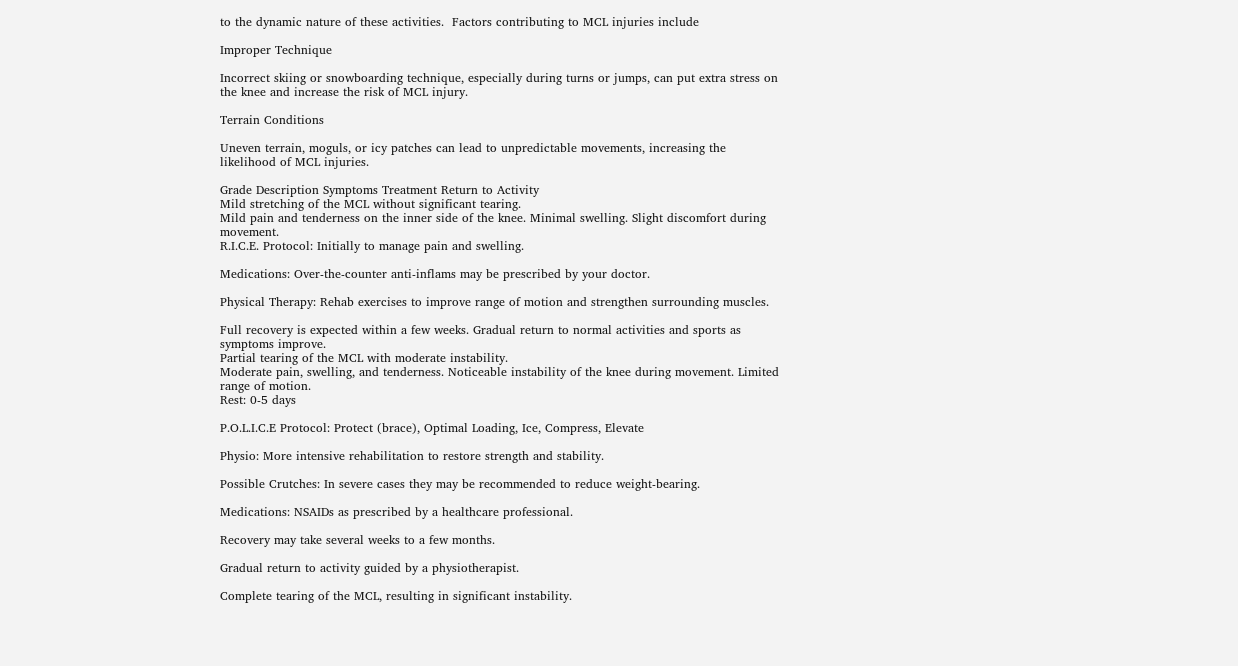to the dynamic nature of these activities.  Factors contributing to MCL injuries include

Improper Technique

Incorrect skiing or snowboarding technique, especially during turns or jumps, can put extra stress on the knee and increase the risk of MCL injury.

Terrain Conditions

Uneven terrain, moguls, or icy patches can lead to unpredictable movements, increasing the likelihood of MCL injuries.

Grade Description Symptoms Treatment Return to Activity
Mild stretching of the MCL without significant tearing.
Mild pain and tenderness on the inner side of the knee. Minimal swelling. Slight discomfort during movement.
R.I.C.E. Protocol: Initially to manage pain and swelling.

Medications: Over-the-counter anti-inflams may be prescribed by your doctor.

Physical Therapy: Rehab exercises to improve range of motion and strengthen surrounding muscles.

Full recovery is expected within a few weeks. Gradual return to normal activities and sports as symptoms improve.
Partial tearing of the MCL with moderate instability.
Moderate pain, swelling, and tenderness. Noticeable instability of the knee during movement. Limited range of motion.
Rest: 0-5 days

P.O.L.I.C.E Protocol: Protect (brace), Optimal Loading, Ice, Compress, Elevate

Physio: More intensive rehabilitation to restore strength and stability.

Possible Crutches: In severe cases they may be recommended to reduce weight-bearing.

Medications: NSAIDs as prescribed by a healthcare professional.

Recovery may take several weeks to a few months.

Gradual return to activity guided by a physiotherapist.

Complete tearing of the MCL, resulting in significant instability.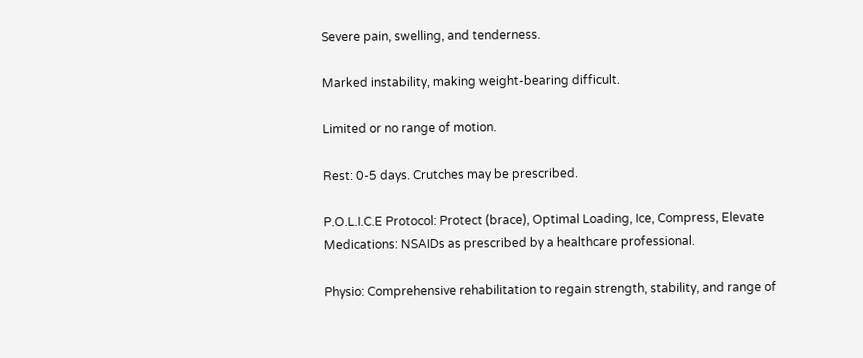Severe pain, swelling, and tenderness.

Marked instability, making weight-bearing difficult.

Limited or no range of motion.

Rest: 0-5 days. Crutches may be prescribed.

P.O.L.I.C.E Protocol: Protect (brace), Optimal Loading, Ice, Compress, Elevate Medications: NSAIDs as prescribed by a healthcare professional.

Physio: Comprehensive rehabilitation to regain strength, stability, and range of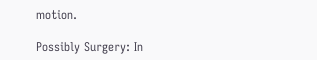motion.

Possibly Surgery: In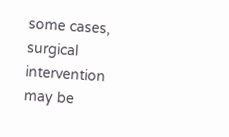some cases, surgical intervention may be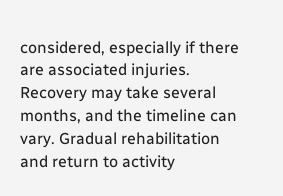considered, especially if there are associated injuries.
Recovery may take several months, and the timeline can vary. Gradual rehabilitation and return to activity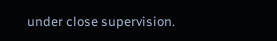under close supervision.